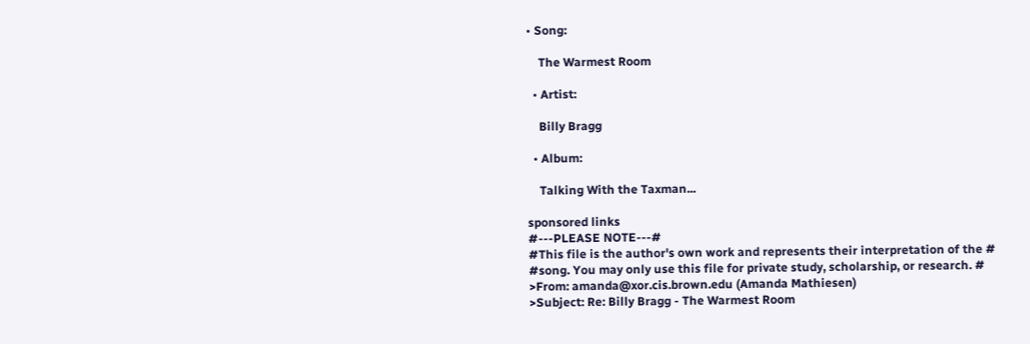• Song:

    The Warmest Room

  • Artist:

    Billy Bragg

  • Album:

    Talking With the Taxman...

sponsored links
#---PLEASE NOTE---#
#This file is the author's own work and represents their interpretation of the #
#song. You may only use this file for private study, scholarship, or research. #
>From: amanda@xor.cis.brown.edu (Amanda Mathiesen)
>Subject: Re: Billy Bragg - The Warmest Room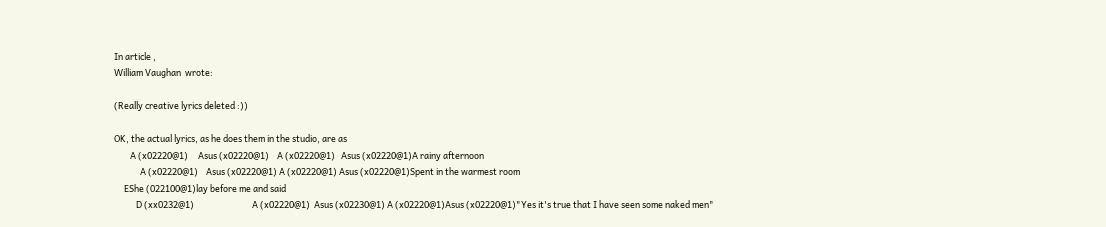In article ,
William Vaughan  wrote:

(Really creative lyrics deleted :))

OK, the actual lyrics, as he does them in the studio, are as
        A (x02220@1)     Asus (x02220@1)    A (x02220@1)   Asus (x02220@1)A rainy afternoon
             A (x02220@1)    Asus (x02220@1) A (x02220@1) Asus (x02220@1)Spent in the warmest room
     EShe (022100@1)lay before me and said
           D (xx0232@1)                             A (x02220@1)  Asus (x02230@1) A (x02220@1)Asus (x02220@1)"Yes it's true that I have seen some naked men"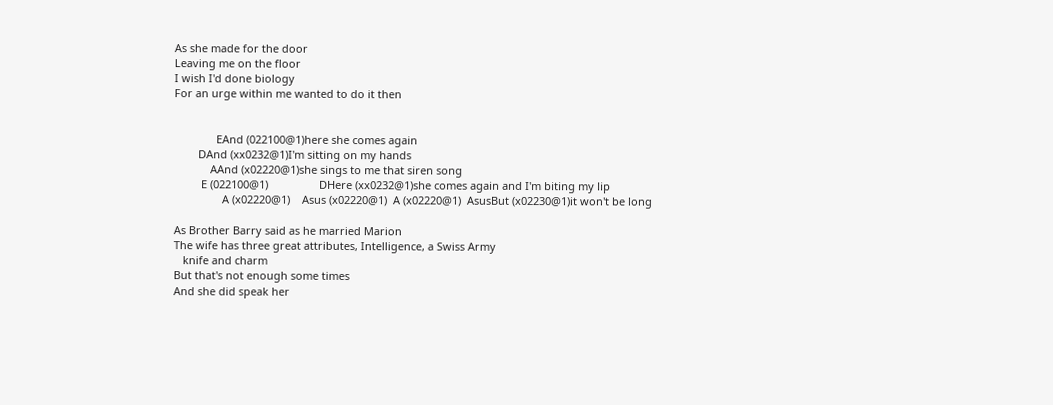As she made for the door
Leaving me on the floor
I wish I'd done biology
For an urge within me wanted to do it then


              EAnd (022100@1)here she comes again
        DAnd (xx0232@1)I'm sitting on my hands
            AAnd (x02220@1)she sings to me that siren song
         E (022100@1)                 DHere (xx0232@1)she comes again and I'm biting my lip
                A (x02220@1)    Asus (x02220@1)  A (x02220@1)  AsusBut (x02230@1)it won't be long

As Brother Barry said as he married Marion
The wife has three great attributes, Intelligence, a Swiss Army
   knife and charm
But that's not enough some times
And she did speak her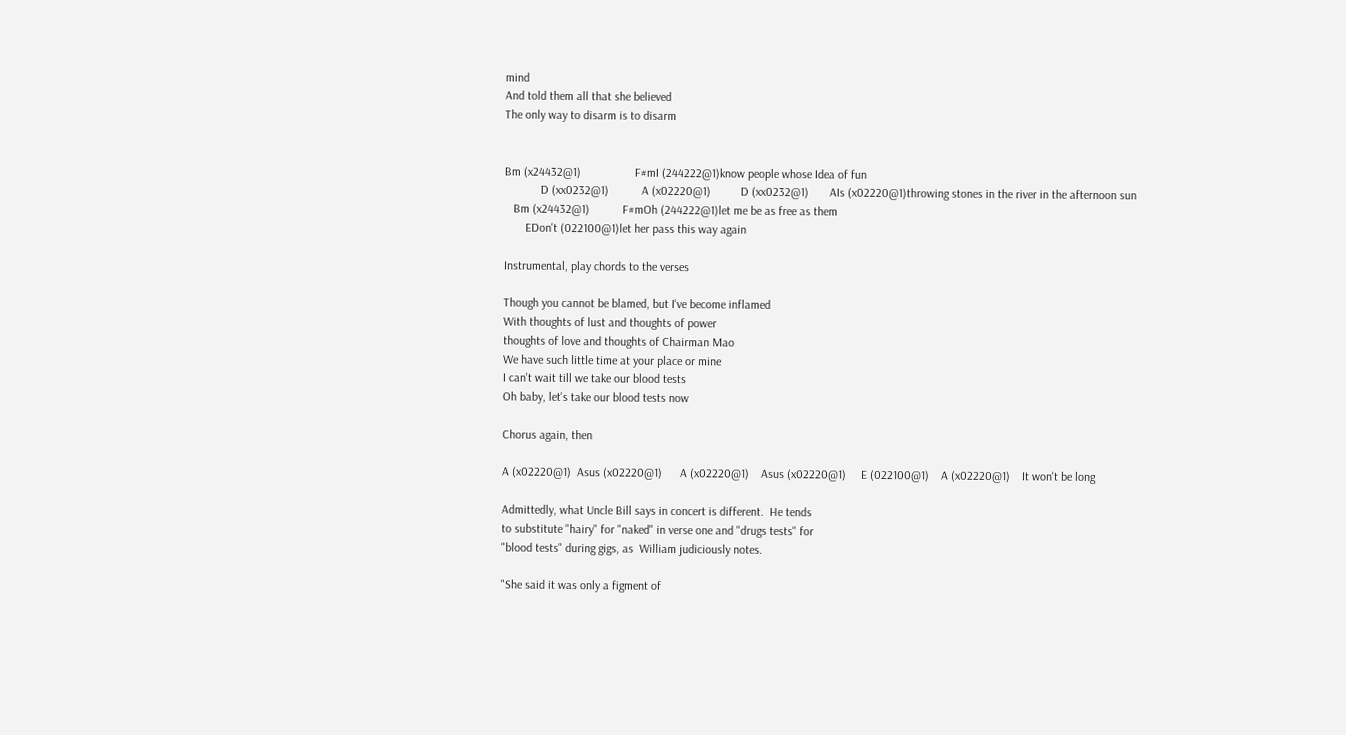mind
And told them all that she believed
The only way to disarm is to disarm


Bm (x24432@1)                  F#mI (244222@1)know people whose Idea of fun
            D (xx0232@1)           A (x02220@1)          D (xx0232@1)       AIs (x02220@1)throwing stones in the river in the afternoon sun
   Bm (x24432@1)           F#mOh (244222@1)let me be as free as them
       EDon't (022100@1)let her pass this way again

Instrumental, play chords to the verses

Though you cannot be blamed, but I've become inflamed
With thoughts of lust and thoughts of power
thoughts of love and thoughts of Chairman Mao
We have such little time at your place or mine
I can't wait till we take our blood tests
Oh baby, let's take our blood tests now

Chorus again, then

A (x02220@1)  Asus (x02220@1)      A (x02220@1)    Asus (x02220@1)     E (022100@1)    A (x02220@1)    It won't be long

Admittedly, what Uncle Bill says in concert is different.  He tends
to substitute "hairy" for "naked" in verse one and "drugs tests" for
"blood tests" during gigs, as  William judiciously notes.

"She said it was only a figment of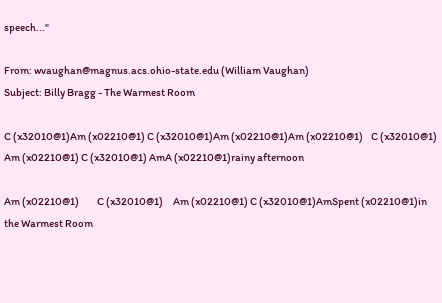speech..."

From: wvaughan@magnus.acs.ohio-state.edu (William Vaughan)
Subject: Billy Bragg - The Warmest Room

C (x32010@1)Am (x02210@1) C (x32010@1)Am (x02210@1)Am (x02210@1)    C (x32010@1)  Am (x02210@1) C (x32010@1) AmA (x02210@1)rainy afternoon

Am (x02210@1)         C (x32010@1)     Am (x02210@1) C (x32010@1)AmSpent (x02210@1)in the Warmest Room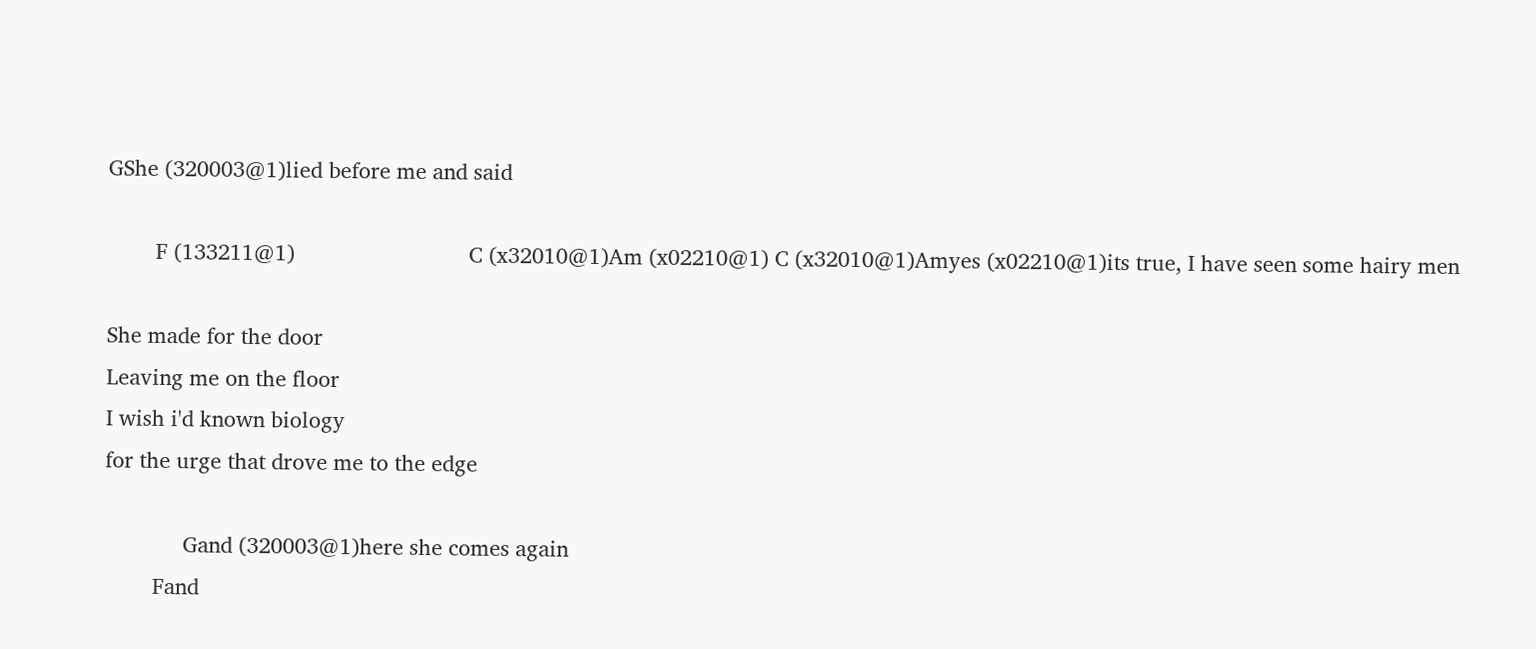GShe (320003@1)lied before me and said

        F (133211@1)                             C (x32010@1)Am (x02210@1) C (x32010@1)Amyes (x02210@1)its true, I have seen some hairy men

She made for the door
Leaving me on the floor
I wish i'd known biology
for the urge that drove me to the edge

             Gand (320003@1)here she comes again
        Fand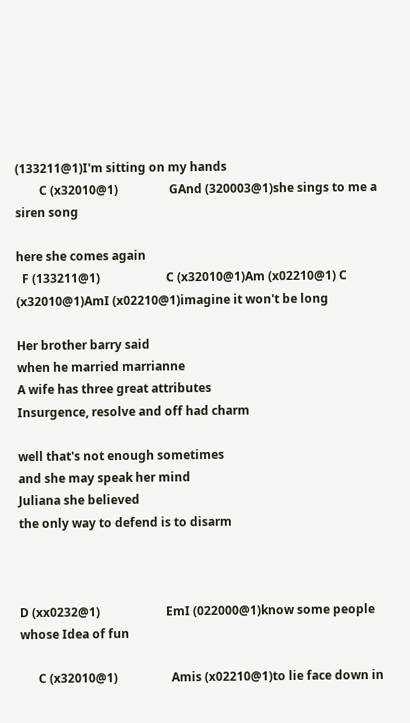(133211@1)I'm sitting on my hands
        C (x32010@1)                 GAnd (320003@1)she sings to me a siren song

here she comes again
  F (133211@1)                      C (x32010@1)Am (x02210@1) C (x32010@1)AmI (x02210@1)imagine it won't be long

Her brother barry said
when he married marrianne
A wife has three great attributes
Insurgence, resolve and off had charm

well that's not enough sometimes
and she may speak her mind
Juliana she believed
the only way to defend is to disarm



D (xx0232@1)                      EmI (022000@1)know some people whose Idea of fun

      C (x32010@1)                  Amis (x02210@1)to lie face down in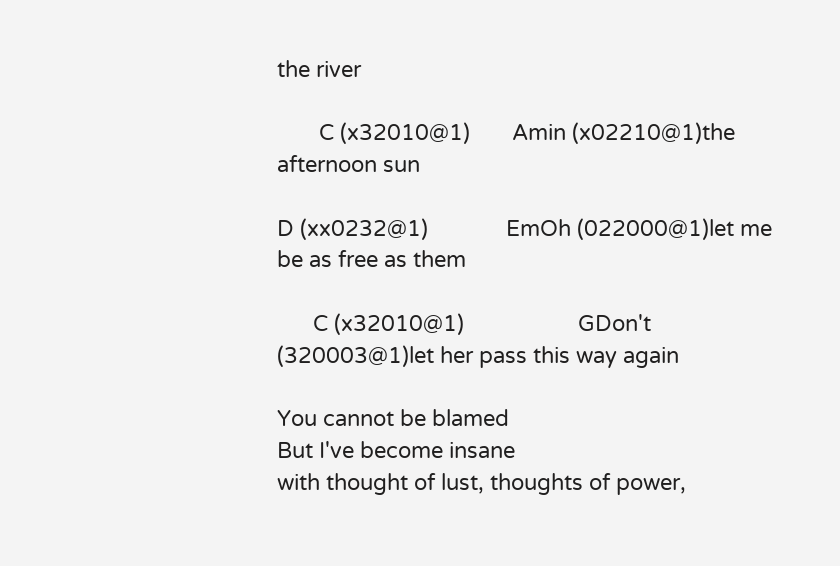the river

       C (x32010@1)       Amin (x02210@1)the afternoon sun

D (xx0232@1)             EmOh (022000@1)let me be as free as them

      C (x32010@1)                   GDon't (320003@1)let her pass this way again

You cannot be blamed
But I've become insane
with thought of lust, thoughts of power,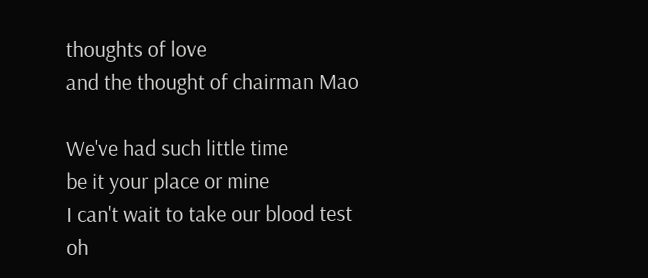thoughts of love
and the thought of chairman Mao

We've had such little time
be it your place or mine
I can't wait to take our blood test
oh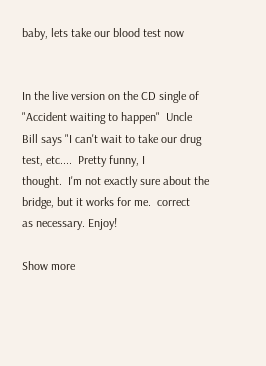baby, lets take our blood test now


In the live version on the CD single of "Accident waiting to happen"  Uncle
Bill says "I can't wait to take our drug test, etc....  Pretty funny, I
thought.  I'm not exactly sure about the bridge, but it works for me.  correct
as necessary. Enjoy!

Show more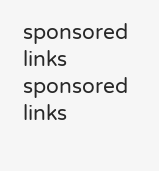sponsored links
sponsored links